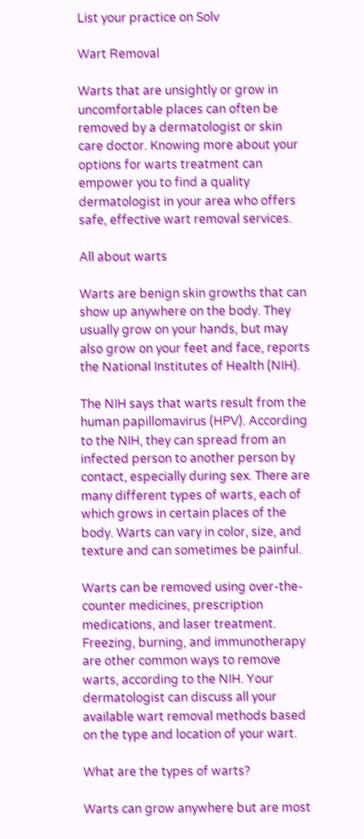List your practice on Solv

Wart Removal

Warts that are unsightly or grow in uncomfortable places can often be removed by a dermatologist or skin care doctor. Knowing more about your options for warts treatment can empower you to find a quality dermatologist in your area who offers safe, effective wart removal services.

All about warts

Warts are benign skin growths that can show up anywhere on the body. They usually grow on your hands, but may also grow on your feet and face, reports the National Institutes of Health (NIH).

The NIH says that warts result from the human papillomavirus (HPV). According to the NIH, they can spread from an infected person to another person by contact, especially during sex. There are many different types of warts, each of which grows in certain places of the body. Warts can vary in color, size, and texture and can sometimes be painful.

Warts can be removed using over-the-counter medicines, prescription medications, and laser treatment. Freezing, burning, and immunotherapy are other common ways to remove warts, according to the NIH. Your dermatologist can discuss all your available wart removal methods based on the type and location of your wart.

What are the types of warts?

Warts can grow anywhere but are most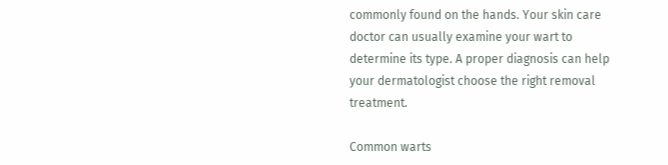commonly found on the hands. Your skin care doctor can usually examine your wart to determine its type. A proper diagnosis can help your dermatologist choose the right removal treatment.

Common warts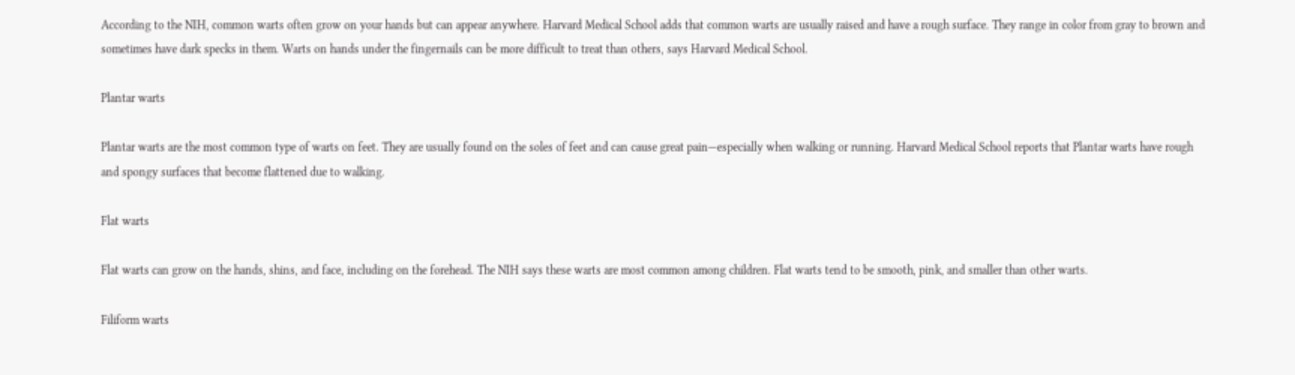According to the NIH, common warts often grow on your hands but can appear anywhere. Harvard Medical School adds that common warts are usually raised and have a rough surface. They range in color from gray to brown and sometimes have dark specks in them. Warts on hands under the fingernails can be more difficult to treat than others, says Harvard Medical School.

Plantar warts

Plantar warts are the most common type of warts on feet. They are usually found on the soles of feet and can cause great pain—especially when walking or running. Harvard Medical School reports that Plantar warts have rough and spongy surfaces that become flattened due to walking.

Flat warts

Flat warts can grow on the hands, shins, and face, including on the forehead. The NIH says these warts are most common among children. Flat warts tend to be smooth, pink, and smaller than other warts.

Filiform warts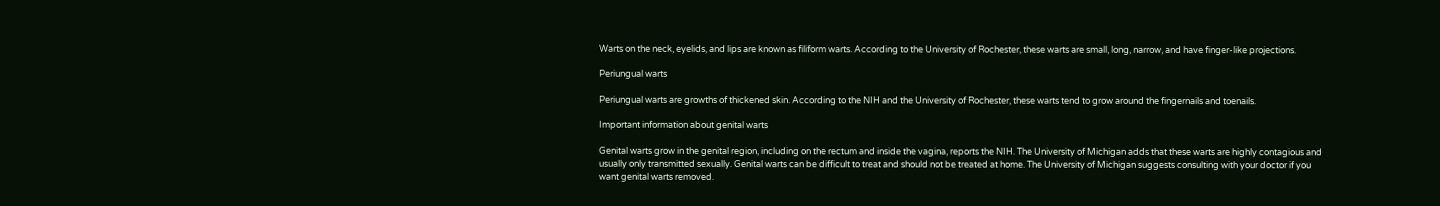Warts on the neck, eyelids, and lips are known as filiform warts. According to the University of Rochester, these warts are small, long, narrow, and have finger-like projections.

Periungual warts

Periungual warts are growths of thickened skin. According to the NIH and the University of Rochester, these warts tend to grow around the fingernails and toenails.

Important information about genital warts

Genital warts grow in the genital region, including on the rectum and inside the vagina, reports the NIH. The University of Michigan adds that these warts are highly contagious and usually only transmitted sexually. Genital warts can be difficult to treat and should not be treated at home. The University of Michigan suggests consulting with your doctor if you want genital warts removed.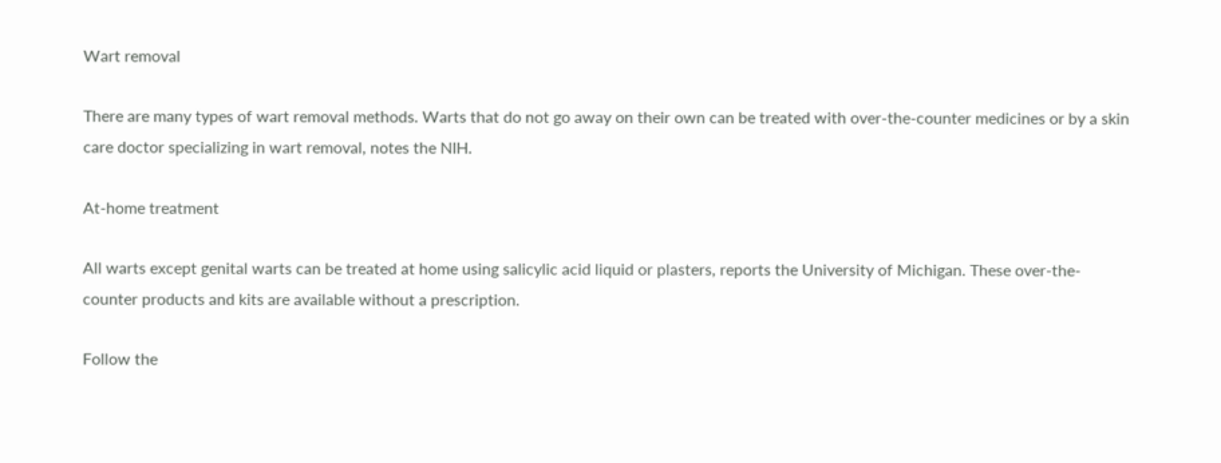Wart removal

There are many types of wart removal methods. Warts that do not go away on their own can be treated with over-the-counter medicines or by a skin care doctor specializing in wart removal, notes the NIH.

At-home treatment

All warts except genital warts can be treated at home using salicylic acid liquid or plasters, reports the University of Michigan. These over-the-counter products and kits are available without a prescription.

Follow the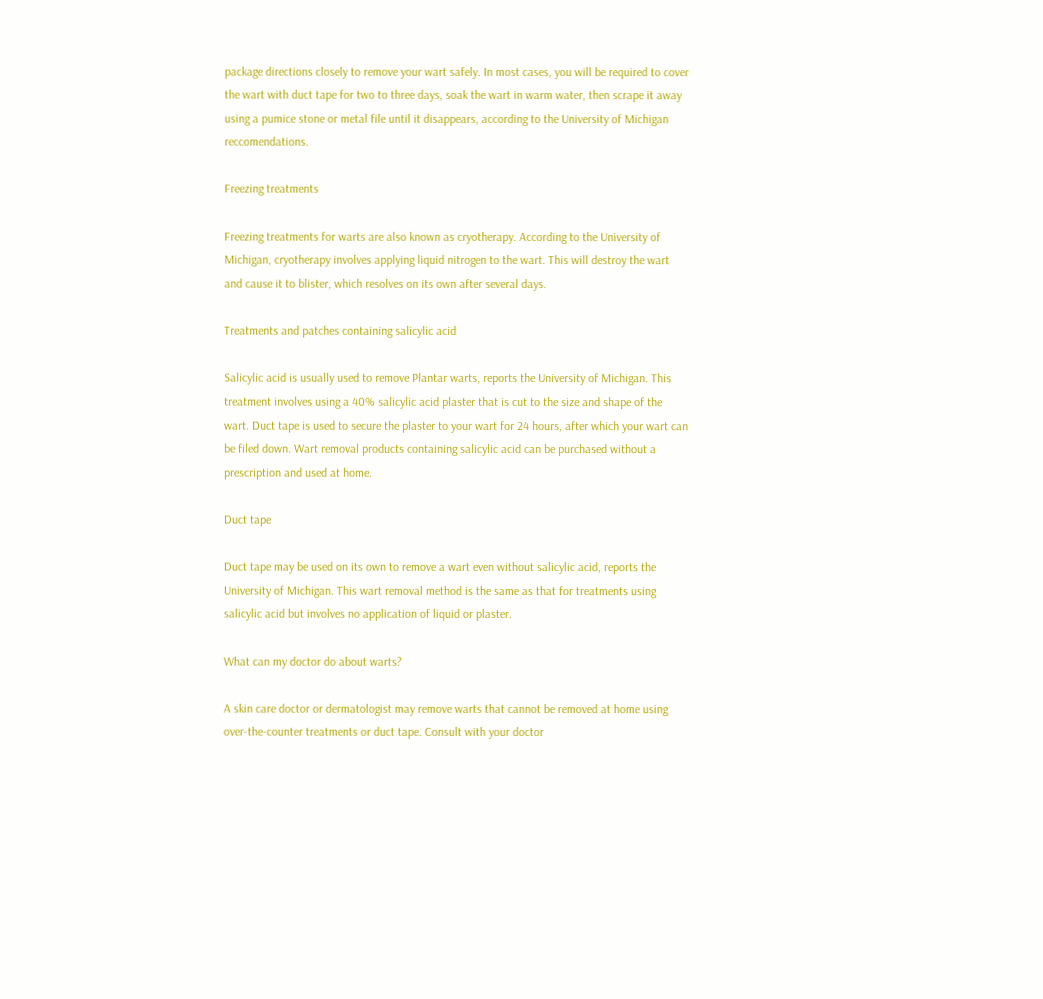package directions closely to remove your wart safely. In most cases, you will be required to cover the wart with duct tape for two to three days, soak the wart in warm water, then scrape it away using a pumice stone or metal file until it disappears, according to the University of Michigan reccomendations.

Freezing treatments

Freezing treatments for warts are also known as cryotherapy. According to the University of Michigan, cryotherapy involves applying liquid nitrogen to the wart. This will destroy the wart and cause it to blister, which resolves on its own after several days.

Treatments and patches containing salicylic acid

Salicylic acid is usually used to remove Plantar warts, reports the University of Michigan. This treatment involves using a 40% salicylic acid plaster that is cut to the size and shape of the wart. Duct tape is used to secure the plaster to your wart for 24 hours, after which your wart can be filed down. Wart removal products containing salicylic acid can be purchased without a prescription and used at home.

Duct tape

Duct tape may be used on its own to remove a wart even without salicylic acid, reports the University of Michigan. This wart removal method is the same as that for treatments using salicylic acid but involves no application of liquid or plaster.

What can my doctor do about warts?

A skin care doctor or dermatologist may remove warts that cannot be removed at home using over-the-counter treatments or duct tape. Consult with your doctor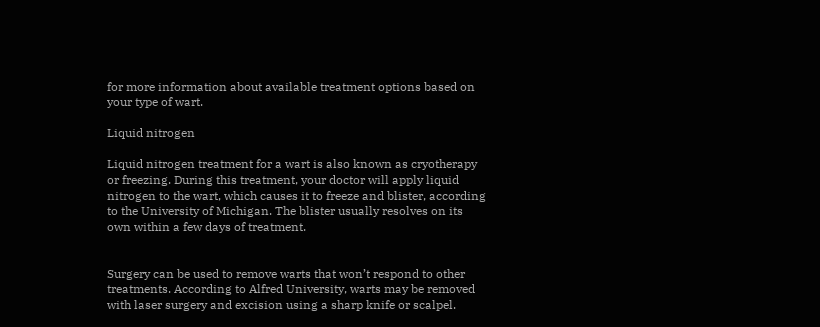for more information about available treatment options based on your type of wart.

Liquid nitrogen

Liquid nitrogen treatment for a wart is also known as cryotherapy or freezing. During this treatment, your doctor will apply liquid nitrogen to the wart, which causes it to freeze and blister, according to the University of Michigan. The blister usually resolves on its own within a few days of treatment.


Surgery can be used to remove warts that won’t respond to other treatments. According to Alfred University, warts may be removed with laser surgery and excision using a sharp knife or scalpel.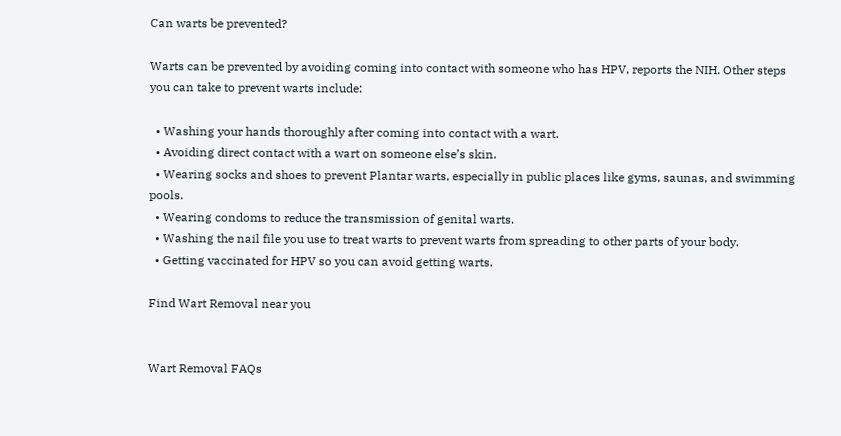Can warts be prevented?

Warts can be prevented by avoiding coming into contact with someone who has HPV, reports the NIH. Other steps you can take to prevent warts include:

  • Washing your hands thoroughly after coming into contact with a wart.
  • Avoiding direct contact with a wart on someone else’s skin.
  • Wearing socks and shoes to prevent Plantar warts, especially in public places like gyms, saunas, and swimming pools.
  • Wearing condoms to reduce the transmission of genital warts.
  • Washing the nail file you use to treat warts to prevent warts from spreading to other parts of your body.
  • Getting vaccinated for HPV so you can avoid getting warts.

Find Wart Removal near you


Wart Removal FAQs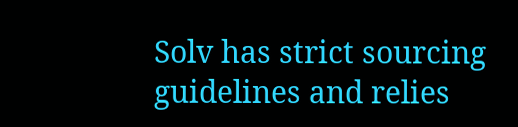Solv has strict sourcing guidelines and relies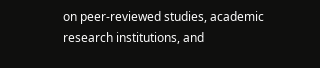on peer-reviewed studies, academic research institutions, and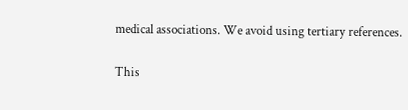medical associations. We avoid using tertiary references.

This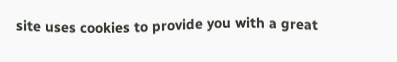site uses cookies to provide you with a great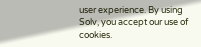user experience. By using Solv, you accept our use of cookies.